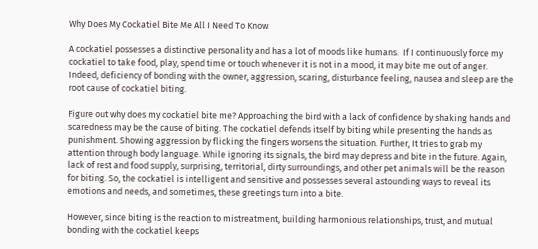Why Does My Cockatiel Bite Me All I Need To Know

A cockatiel possesses a distinctive personality and has a lot of moods like humans.  If I continuously force my cockatiel to take food, play, spend time or touch whenever it is not in a mood, it may bite me out of anger. Indeed, deficiency of bonding with the owner, aggression, scaring, disturbance feeling, nausea and sleep are the root cause of cockatiel biting.

Figure out why does my cockatiel bite me? Approaching the bird with a lack of confidence by shaking hands and scaredness may be the cause of biting. The cockatiel defends itself by biting while presenting the hands as punishment. Showing aggression by flicking the fingers worsens the situation. Further, It tries to grab my attention through body language. While ignoring its signals, the bird may depress and bite in the future. Again, lack of rest and food supply, surprising, territorial, dirty surroundings, and other pet animals will be the reason for biting. So, the cockatiel is intelligent and sensitive and possesses several astounding ways to reveal its emotions and needs, and sometimes, these greetings turn into a bite.

However, since biting is the reaction to mistreatment, building harmonious relationships, trust, and mutual bonding with the cockatiel keeps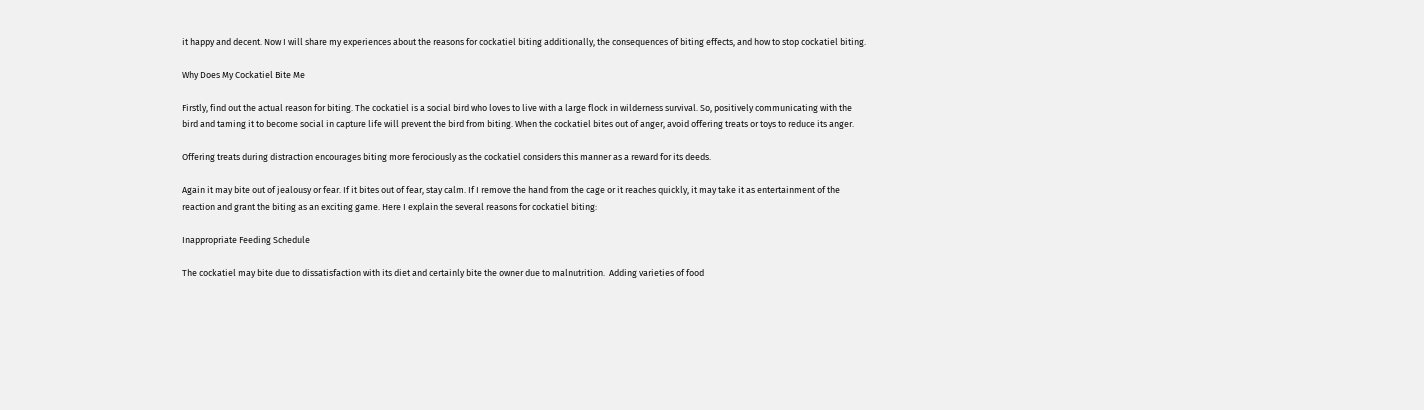it happy and decent. Now I will share my experiences about the reasons for cockatiel biting additionally, the consequences of biting effects, and how to stop cockatiel biting.

Why Does My Cockatiel Bite Me

Firstly, find out the actual reason for biting. The cockatiel is a social bird who loves to live with a large flock in wilderness survival. So, positively communicating with the bird and taming it to become social in capture life will prevent the bird from biting. When the cockatiel bites out of anger, avoid offering treats or toys to reduce its anger.

Offering treats during distraction encourages biting more ferociously as the cockatiel considers this manner as a reward for its deeds.

Again it may bite out of jealousy or fear. If it bites out of fear, stay calm. If I remove the hand from the cage or it reaches quickly, it may take it as entertainment of the reaction and grant the biting as an exciting game. Here I explain the several reasons for cockatiel biting:

Inappropriate Feeding Schedule

The cockatiel may bite due to dissatisfaction with its diet and certainly bite the owner due to malnutrition.  Adding varieties of food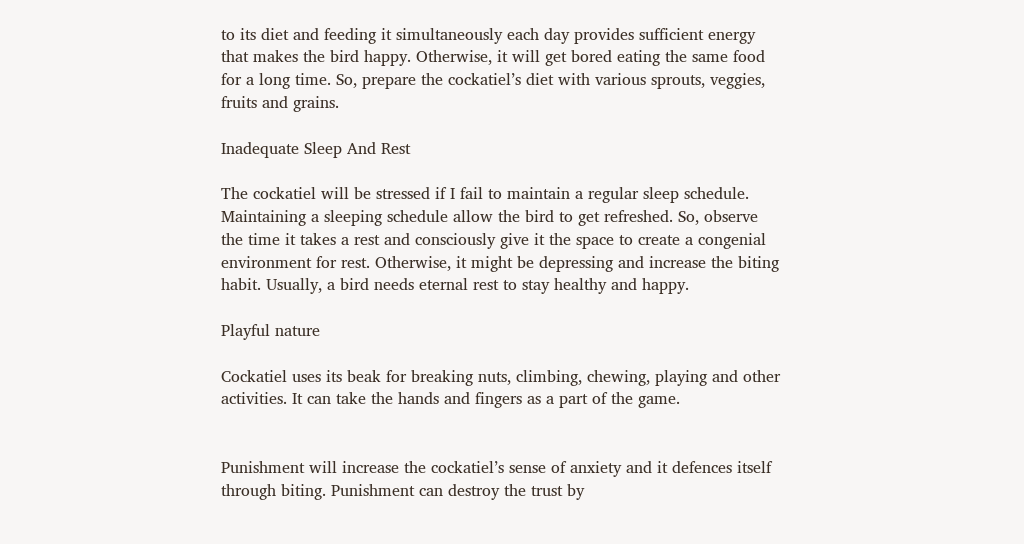to its diet and feeding it simultaneously each day provides sufficient energy that makes the bird happy. Otherwise, it will get bored eating the same food for a long time. So, prepare the cockatiel’s diet with various sprouts, veggies, fruits and grains.

Inadequate Sleep And Rest

The cockatiel will be stressed if I fail to maintain a regular sleep schedule. Maintaining a sleeping schedule allow the bird to get refreshed. So, observe the time it takes a rest and consciously give it the space to create a congenial environment for rest. Otherwise, it might be depressing and increase the biting habit. Usually, a bird needs eternal rest to stay healthy and happy.

Playful nature

Cockatiel uses its beak for breaking nuts, climbing, chewing, playing and other activities. It can take the hands and fingers as a part of the game.


Punishment will increase the cockatiel’s sense of anxiety and it defences itself through biting. Punishment can destroy the trust by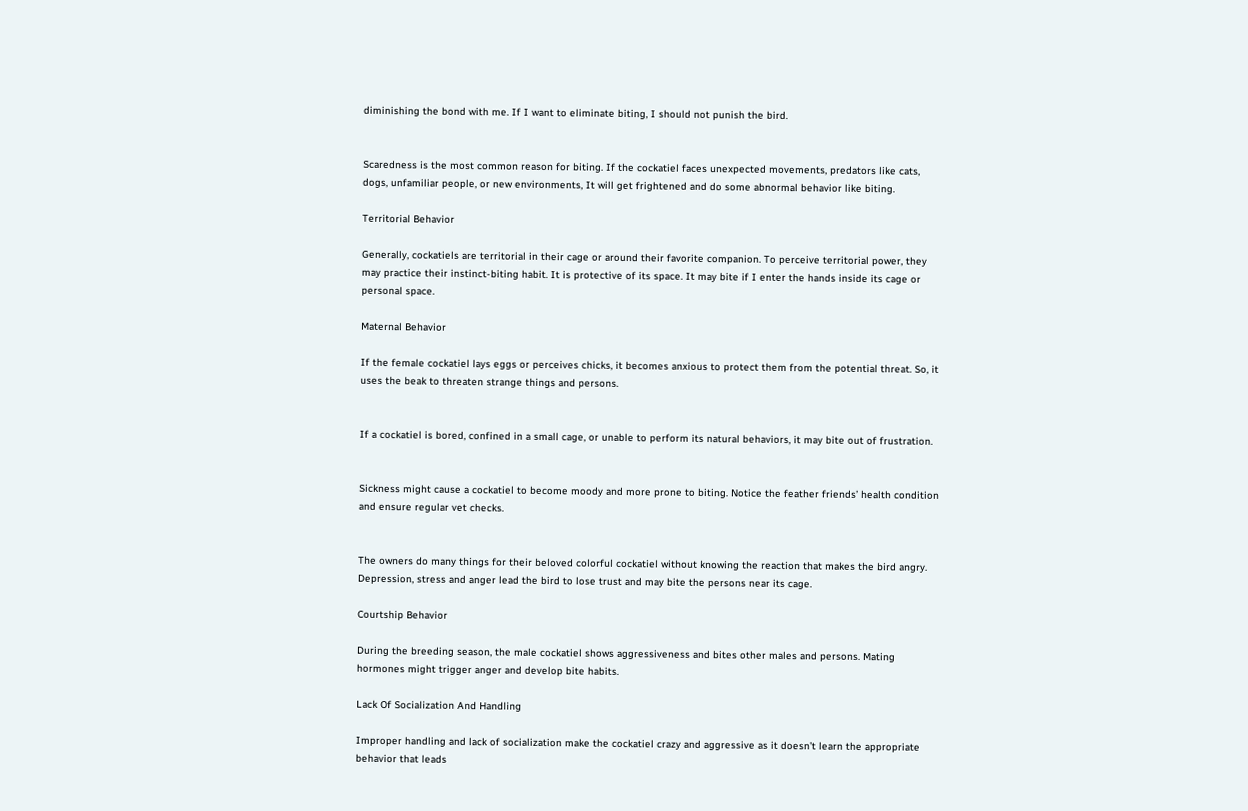diminishing the bond with me. If I want to eliminate biting, I should not punish the bird.


Scaredness is the most common reason for biting. If the cockatiel faces unexpected movements, predators like cats, dogs, unfamiliar people, or new environments, It will get frightened and do some abnormal behavior like biting.

Territorial Behavior

Generally, cockatiels are territorial in their cage or around their favorite companion. To perceive territorial power, they may practice their instinct-biting habit. It is protective of its space. It may bite if I enter the hands inside its cage or personal space.

Maternal Behavior

If the female cockatiel lays eggs or perceives chicks, it becomes anxious to protect them from the potential threat. So, it uses the beak to threaten strange things and persons.


If a cockatiel is bored, confined in a small cage, or unable to perform its natural behaviors, it may bite out of frustration.


Sickness might cause a cockatiel to become moody and more prone to biting. Notice the feather friends’ health condition and ensure regular vet checks.


The owners do many things for their beloved colorful cockatiel without knowing the reaction that makes the bird angry. Depression, stress and anger lead the bird to lose trust and may bite the persons near its cage.

Courtship Behavior

During the breeding season, the male cockatiel shows aggressiveness and bites other males and persons. Mating hormones might trigger anger and develop bite habits.

Lack Of Socialization And Handling

Improper handling and lack of socialization make the cockatiel crazy and aggressive as it doesn’t learn the appropriate behavior that leads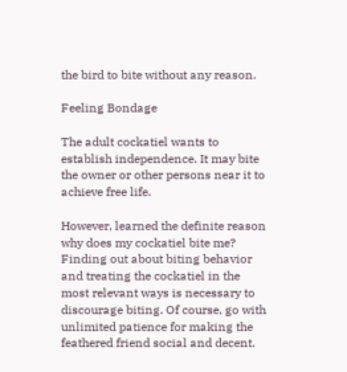the bird to bite without any reason.

Feeling Bondage

The adult cockatiel wants to establish independence. It may bite the owner or other persons near it to achieve free life.

However, learned the definite reason why does my cockatiel bite me? Finding out about biting behavior and treating the cockatiel in the most relevant ways is necessary to discourage biting. Of course, go with unlimited patience for making the feathered friend social and decent.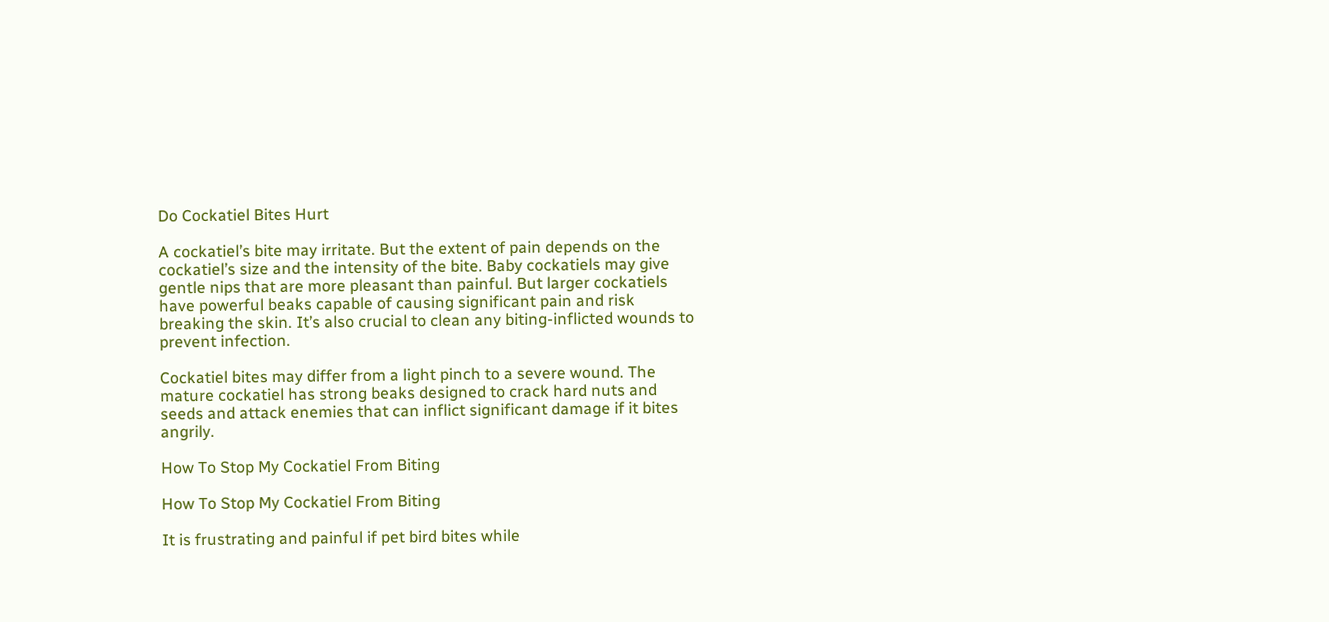Do Cockatiel Bites Hurt

A cockatiel’s bite may irritate. But the extent of pain depends on the cockatiel’s size and the intensity of the bite. Baby cockatiels may give gentle nips that are more pleasant than painful. But larger cockatiels have powerful beaks capable of causing significant pain and risk breaking the skin. It’s also crucial to clean any biting-inflicted wounds to prevent infection.

Cockatiel bites may differ from a light pinch to a severe wound. The mature cockatiel has strong beaks designed to crack hard nuts and seeds and attack enemies that can inflict significant damage if it bites angrily.

How To Stop My Cockatiel From Biting

How To Stop My Cockatiel From Biting

It is frustrating and painful if pet bird bites while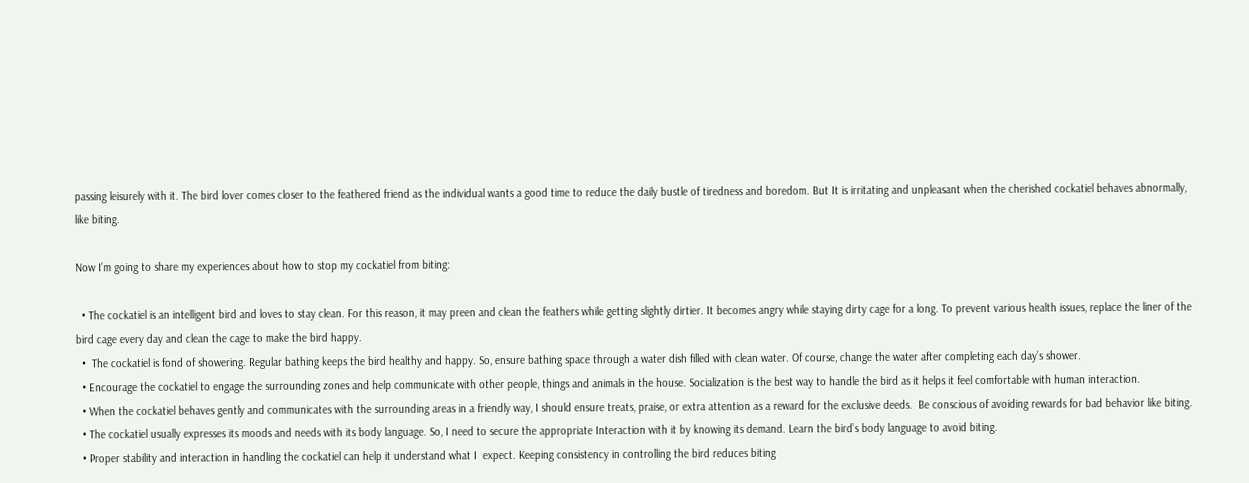passing leisurely with it. The bird lover comes closer to the feathered friend as the individual wants a good time to reduce the daily bustle of tiredness and boredom. But It is irritating and unpleasant when the cherished cockatiel behaves abnormally, like biting.

Now I’m going to share my experiences about how to stop my cockatiel from biting:

  • The cockatiel is an intelligent bird and loves to stay clean. For this reason, it may preen and clean the feathers while getting slightly dirtier. It becomes angry while staying dirty cage for a long. To prevent various health issues, replace the liner of the bird cage every day and clean the cage to make the bird happy.
  •  The cockatiel is fond of showering. Regular bathing keeps the bird healthy and happy. So, ensure bathing space through a water dish filled with clean water. Of course, change the water after completing each day’s shower.
  • Encourage the cockatiel to engage the surrounding zones and help communicate with other people, things and animals in the house. Socialization is the best way to handle the bird as it helps it feel comfortable with human interaction.
  • When the cockatiel behaves gently and communicates with the surrounding areas in a friendly way, I should ensure treats, praise, or extra attention as a reward for the exclusive deeds.  Be conscious of avoiding rewards for bad behavior like biting.
  • The cockatiel usually expresses its moods and needs with its body language. So, I need to secure the appropriate Interaction with it by knowing its demand. Learn the bird’s body language to avoid biting.
  • Proper stability and interaction in handling the cockatiel can help it understand what I  expect. Keeping consistency in controlling the bird reduces biting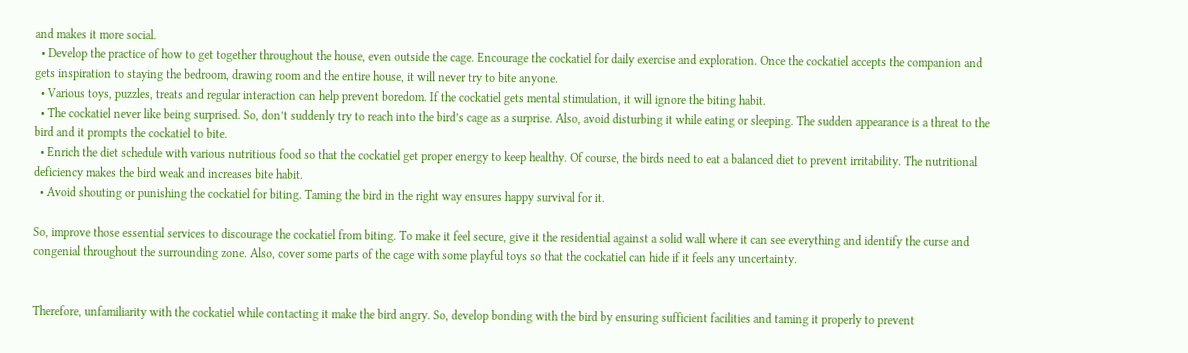and makes it more social.
  • Develop the practice of how to get together throughout the house, even outside the cage. Encourage the cockatiel for daily exercise and exploration. Once the cockatiel accepts the companion and gets inspiration to staying the bedroom, drawing room and the entire house, it will never try to bite anyone.
  • Various toys, puzzles, treats and regular interaction can help prevent boredom. If the cockatiel gets mental stimulation, it will ignore the biting habit.
  • The cockatiel never like being surprised. So, don’t suddenly try to reach into the bird’s cage as a surprise. Also, avoid disturbing it while eating or sleeping. The sudden appearance is a threat to the bird and it prompts the cockatiel to bite.
  • Enrich the diet schedule with various nutritious food so that the cockatiel get proper energy to keep healthy. Of course, the birds need to eat a balanced diet to prevent irritability. The nutritional deficiency makes the bird weak and increases bite habit.
  • Avoid shouting or punishing the cockatiel for biting. Taming the bird in the right way ensures happy survival for it.

So, improve those essential services to discourage the cockatiel from biting. To make it feel secure, give it the residential against a solid wall where it can see everything and identify the curse and congenial throughout the surrounding zone. Also, cover some parts of the cage with some playful toys so that the cockatiel can hide if it feels any uncertainty.


Therefore, unfamiliarity with the cockatiel while contacting it make the bird angry. So, develop bonding with the bird by ensuring sufficient facilities and taming it properly to prevent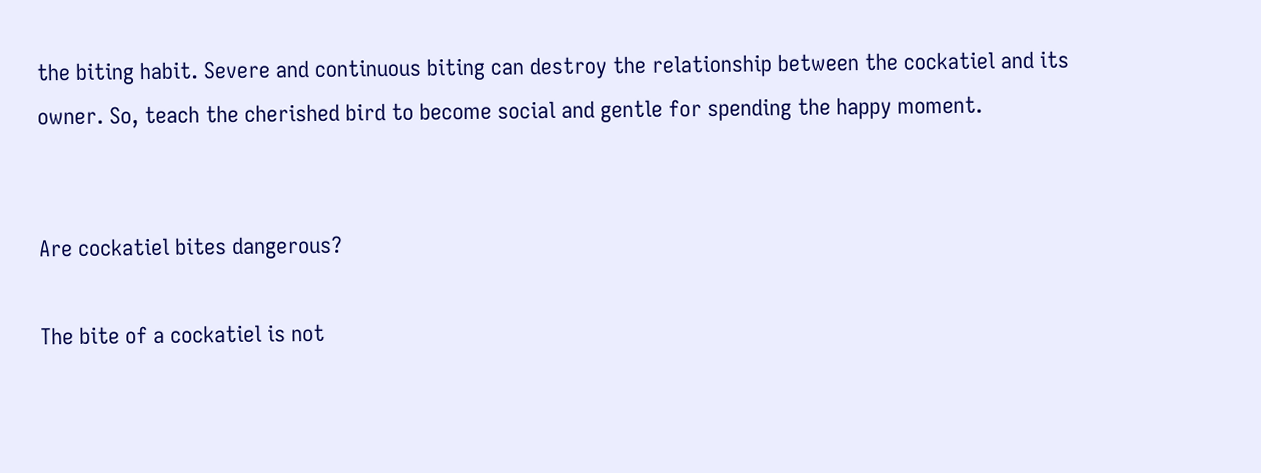the biting habit. Severe and continuous biting can destroy the relationship between the cockatiel and its owner. So, teach the cherished bird to become social and gentle for spending the happy moment.


Are cockatiel bites dangerous?

The bite of a cockatiel is not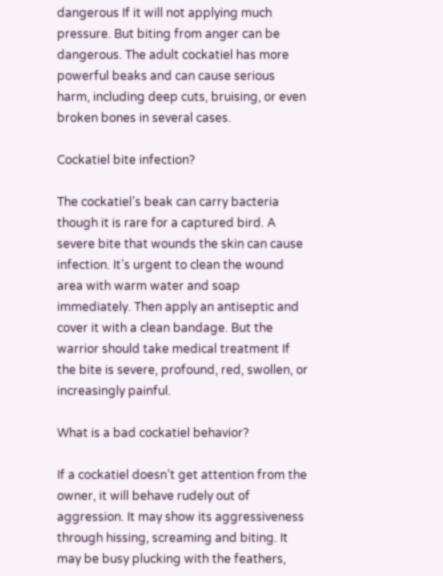dangerous If it will not applying much pressure. But biting from anger can be dangerous. The adult cockatiel has more powerful beaks and can cause serious harm, including deep cuts, bruising, or even broken bones in several cases.

Cockatiel bite infection?

The cockatiel’s beak can carry bacteria though it is rare for a captured bird. A severe bite that wounds the skin can cause infection. It’s urgent to clean the wound area with warm water and soap immediately. Then apply an antiseptic and cover it with a clean bandage. But the warrior should take medical treatment If the bite is severe, profound, red, swollen, or increasingly painful.

What is a bad cockatiel behavior?

If a cockatiel doesn’t get attention from the owner, it will behave rudely out of aggression. It may show its aggressiveness through hissing, screaming and biting. It may be busy plucking with the feathers,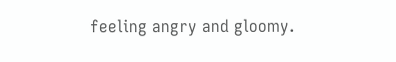feeling angry and gloomy.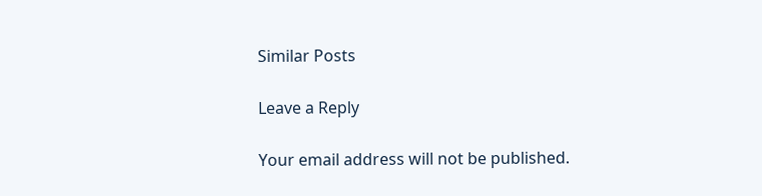Similar Posts

Leave a Reply

Your email address will not be published.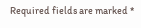Required fields are marked *